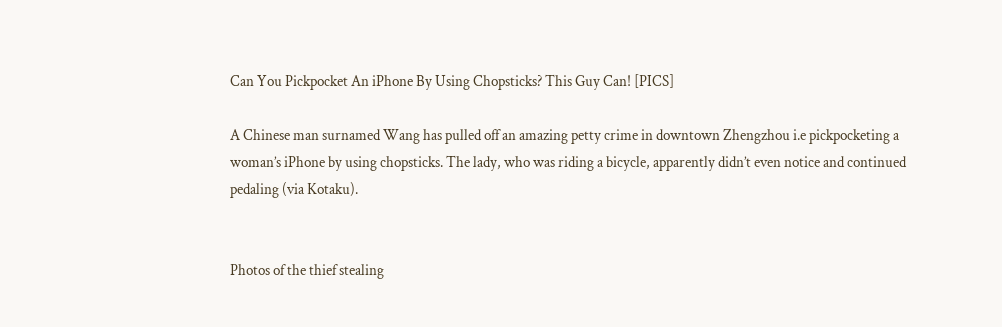Can You Pickpocket An iPhone By Using Chopsticks? This Guy Can! [PICS]

A Chinese man surnamed Wang has pulled off an amazing petty crime in downtown Zhengzhou i.e pickpocketing a woman’s iPhone by using chopsticks. The lady, who was riding a bicycle, apparently didn’t even notice and continued pedaling (via Kotaku).


Photos of the thief stealing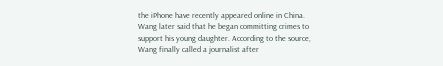the iPhone have recently appeared online in China. Wang later said that he began committing crimes to support his young daughter. According to the source, Wang finally called a journalist after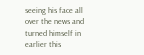seeing his face all over the news and turned himself in earlier this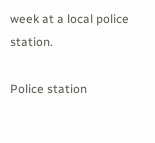week at a local police station.

Police station